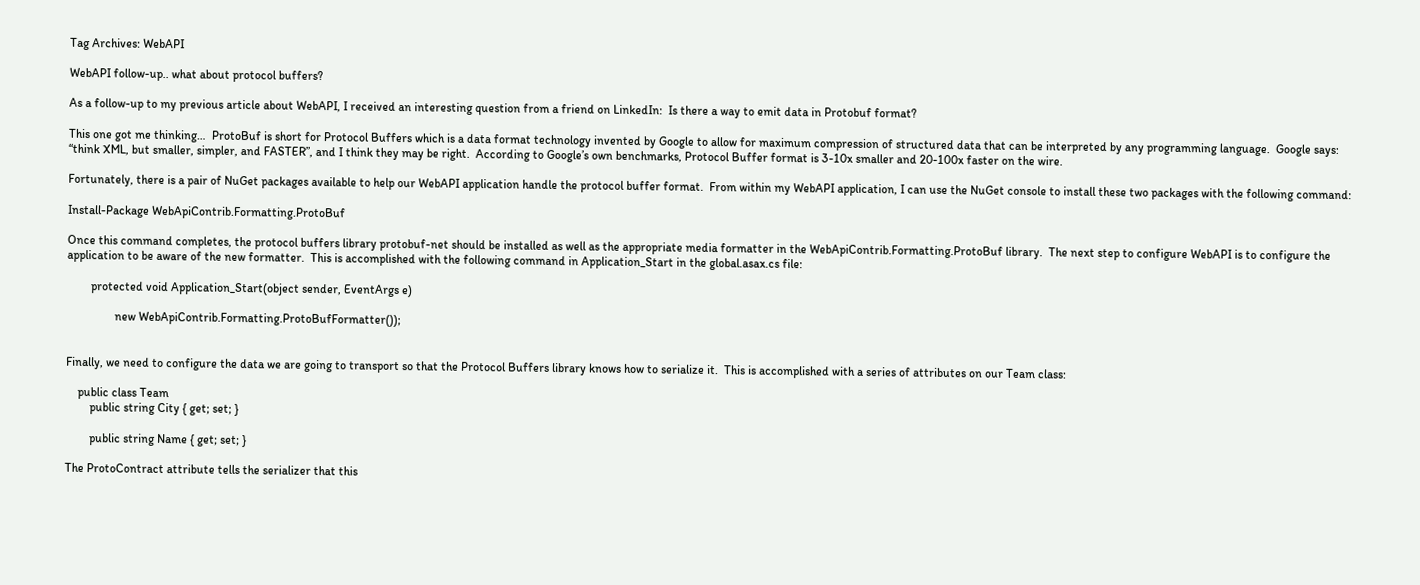Tag Archives: WebAPI

WebAPI follow-up.. what about protocol buffers?

As a follow-up to my previous article about WebAPI, I received an interesting question from a friend on LinkedIn:  Is there a way to emit data in Protobuf format?

This one got me thinking…  ProtoBuf is short for Protocol Buffers which is a data format technology invented by Google to allow for maximum compression of structured data that can be interpreted by any programming language.  Google says: “think XML, but smaller, simpler, and FASTER”, and I think they may be right.  According to Google’s own benchmarks, Protocol Buffer format is 3-10x smaller and 20-100x faster on the wire.

Fortunately, there is a pair of NuGet packages available to help our WebAPI application handle the protocol buffer format.  From within my WebAPI application, I can use the NuGet console to install these two packages with the following command:

Install-Package WebApiContrib.Formatting.ProtoBuf

Once this command completes, the protocol buffers library protobuf-net should be installed as well as the appropriate media formatter in the WebApiContrib.Formatting.ProtoBuf library.  The next step to configure WebAPI is to configure the application to be aware of the new formatter.  This is accomplished with the following command in Application_Start in the global.asax.cs file:

        protected void Application_Start(object sender, EventArgs e)

                new WebApiContrib.Formatting.ProtoBufFormatter());


Finally, we need to configure the data we are going to transport so that the Protocol Buffers library knows how to serialize it.  This is accomplished with a series of attributes on our Team class:

    public class Team
        public string City { get; set; }

        public string Name { get; set; }

The ProtoContract attribute tells the serializer that this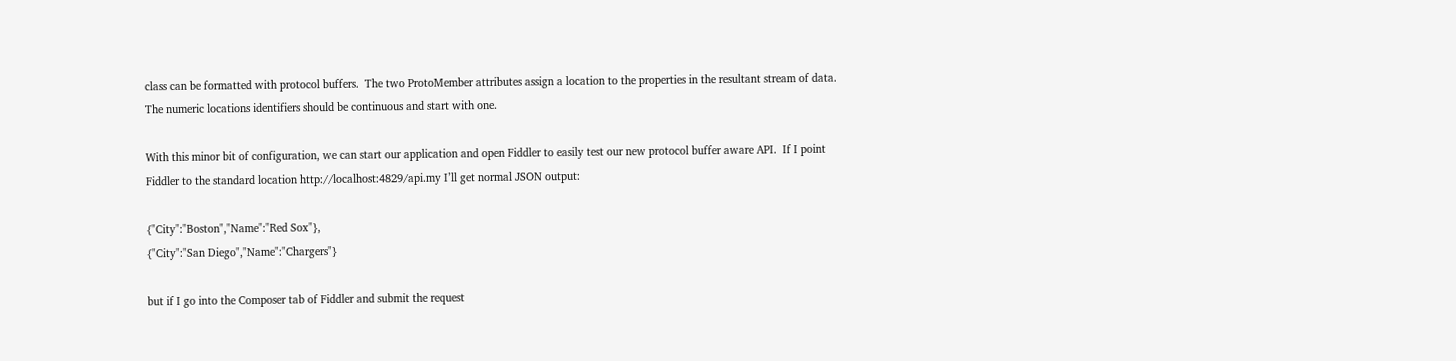class can be formatted with protocol buffers.  The two ProtoMember attributes assign a location to the properties in the resultant stream of data.  The numeric locations identifiers should be continuous and start with one.

With this minor bit of configuration, we can start our application and open Fiddler to easily test our new protocol buffer aware API.  If I point Fiddler to the standard location http://localhost:4829/api.my I’ll get normal JSON output:

{"City":"Boston","Name":"Red Sox"},
{"City":"San Diego","Name":"Chargers"}

but if I go into the Composer tab of Fiddler and submit the request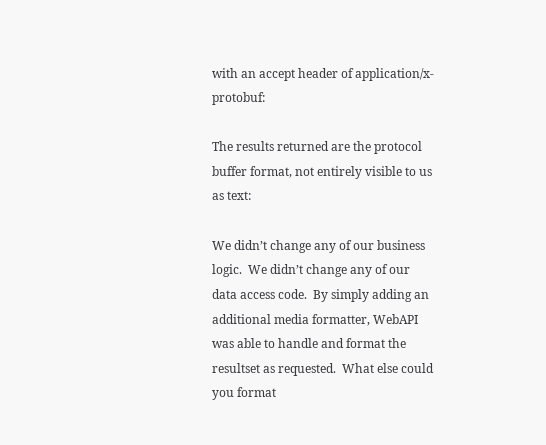with an accept header of application/x-protobuf:

The results returned are the protocol buffer format, not entirely visible to us as text:

We didn’t change any of our business logic.  We didn’t change any of our data access code.  By simply adding an additional media formatter, WebAPI was able to handle and format the resultset as requested.  What else could you format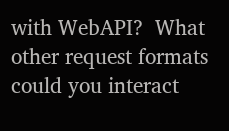with WebAPI?  What other request formats could you interact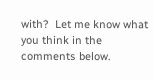with?  Let me know what you think in the comments below.